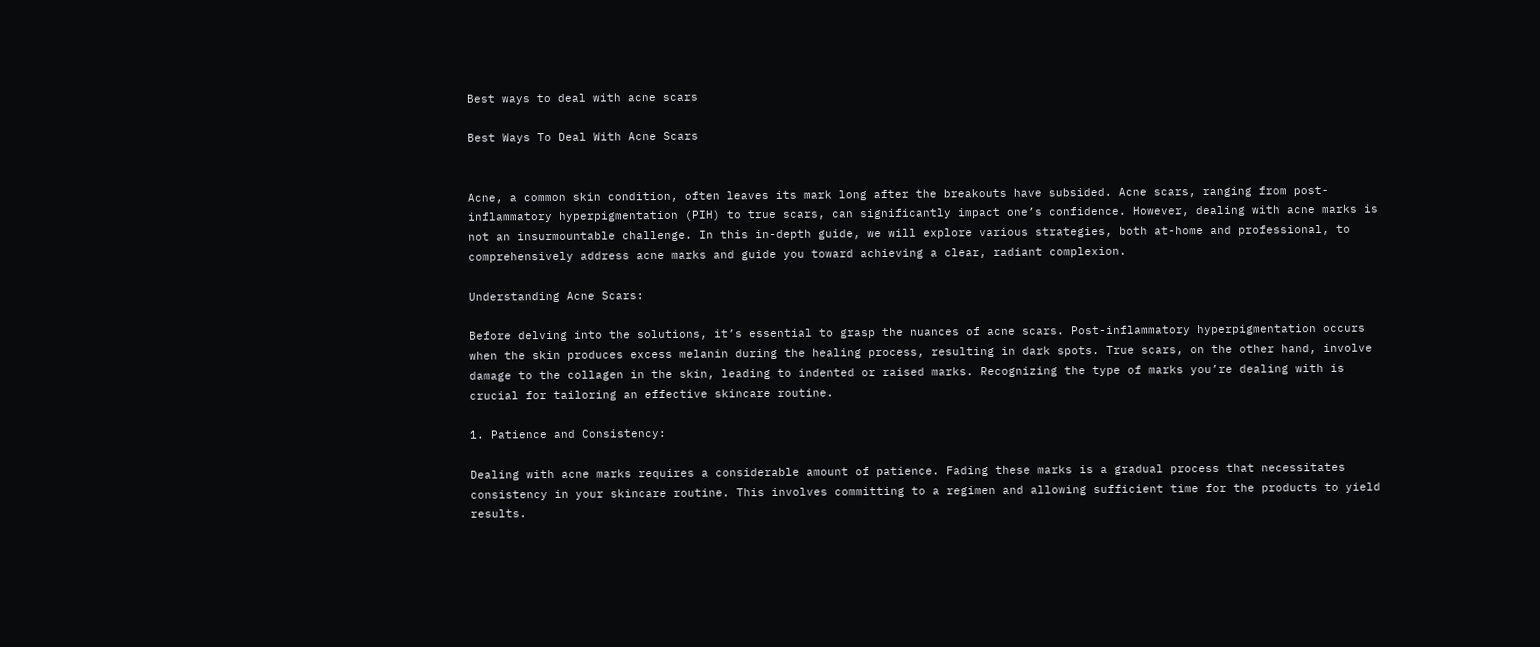Best ways to deal with acne scars

Best Ways To Deal With Acne Scars


Acne, a common skin condition, often leaves its mark long after the breakouts have subsided. Acne scars, ranging from post-inflammatory hyperpigmentation (PIH) to true scars, can significantly impact one’s confidence. However, dealing with acne marks is not an insurmountable challenge. In this in-depth guide, we will explore various strategies, both at-home and professional, to comprehensively address acne marks and guide you toward achieving a clear, radiant complexion.

Understanding Acne Scars:

Before delving into the solutions, it’s essential to grasp the nuances of acne scars. Post-inflammatory hyperpigmentation occurs when the skin produces excess melanin during the healing process, resulting in dark spots. True scars, on the other hand, involve damage to the collagen in the skin, leading to indented or raised marks. Recognizing the type of marks you’re dealing with is crucial for tailoring an effective skincare routine.

1. Patience and Consistency:

Dealing with acne marks requires a considerable amount of patience. Fading these marks is a gradual process that necessitates consistency in your skincare routine. This involves committing to a regimen and allowing sufficient time for the products to yield results.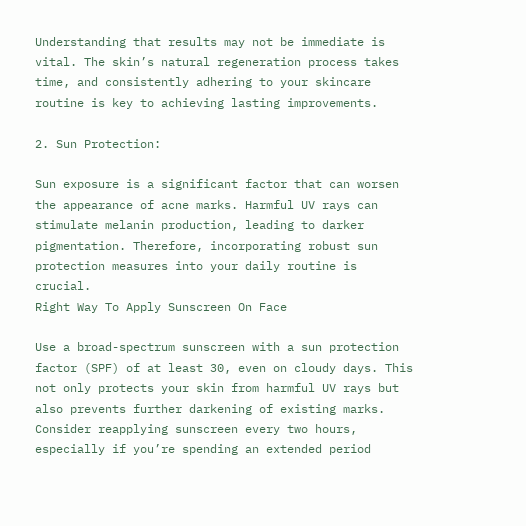Understanding that results may not be immediate is vital. The skin’s natural regeneration process takes time, and consistently adhering to your skincare routine is key to achieving lasting improvements.

2. Sun Protection:

Sun exposure is a significant factor that can worsen the appearance of acne marks. Harmful UV rays can stimulate melanin production, leading to darker pigmentation. Therefore, incorporating robust sun protection measures into your daily routine is crucial.
Right Way To Apply Sunscreen On Face

Use a broad-spectrum sunscreen with a sun protection factor (SPF) of at least 30, even on cloudy days. This not only protects your skin from harmful UV rays but also prevents further darkening of existing marks. Consider reapplying sunscreen every two hours, especially if you’re spending an extended period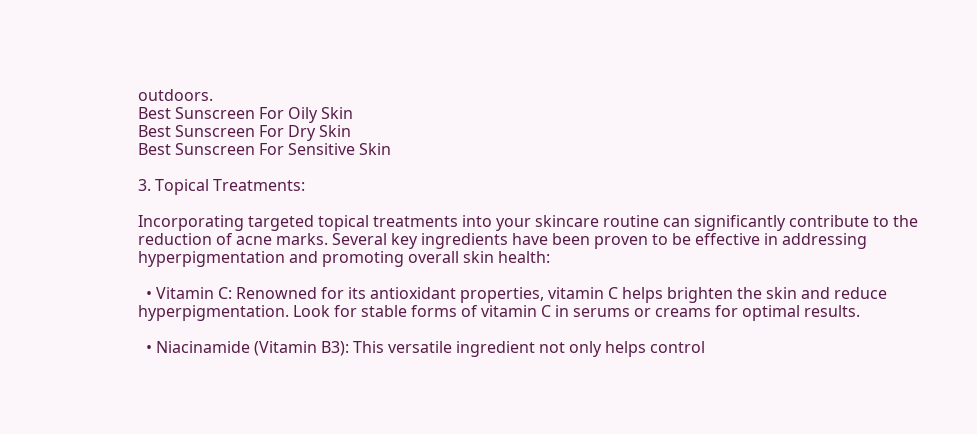outdoors.
Best Sunscreen For Oily Skin
Best Sunscreen For Dry Skin
Best Sunscreen For Sensitive Skin

3. Topical Treatments:

Incorporating targeted topical treatments into your skincare routine can significantly contribute to the reduction of acne marks. Several key ingredients have been proven to be effective in addressing hyperpigmentation and promoting overall skin health:

  • Vitamin C: Renowned for its antioxidant properties, vitamin C helps brighten the skin and reduce hyperpigmentation. Look for stable forms of vitamin C in serums or creams for optimal results.

  • Niacinamide (Vitamin B3): This versatile ingredient not only helps control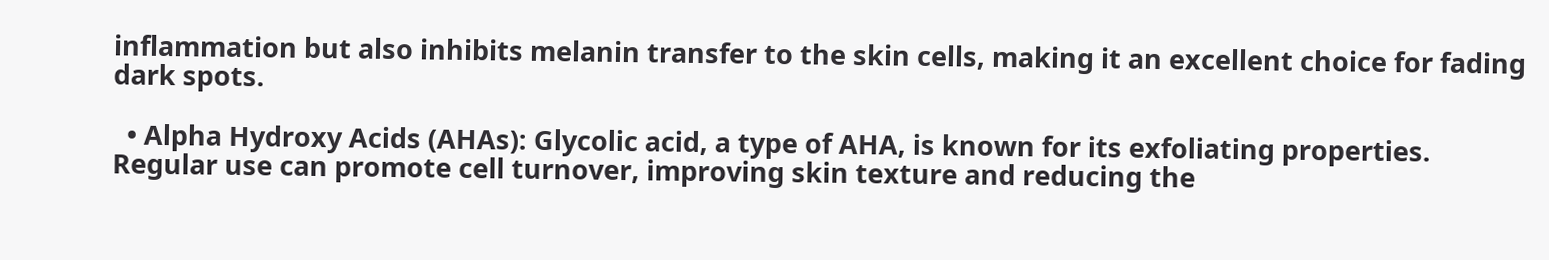inflammation but also inhibits melanin transfer to the skin cells, making it an excellent choice for fading dark spots.

  • Alpha Hydroxy Acids (AHAs): Glycolic acid, a type of AHA, is known for its exfoliating properties. Regular use can promote cell turnover, improving skin texture and reducing the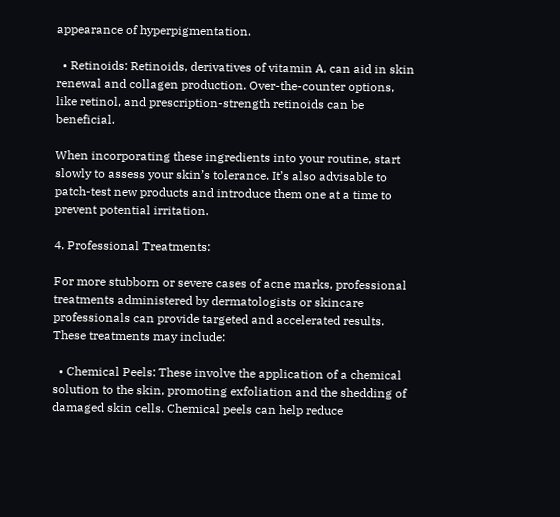appearance of hyperpigmentation.

  • Retinoids: Retinoids, derivatives of vitamin A, can aid in skin renewal and collagen production. Over-the-counter options, like retinol, and prescription-strength retinoids can be beneficial.

When incorporating these ingredients into your routine, start slowly to assess your skin’s tolerance. It’s also advisable to patch-test new products and introduce them one at a time to prevent potential irritation.

4. Professional Treatments:

For more stubborn or severe cases of acne marks, professional treatments administered by dermatologists or skincare professionals can provide targeted and accelerated results. These treatments may include:

  • Chemical Peels: These involve the application of a chemical solution to the skin, promoting exfoliation and the shedding of damaged skin cells. Chemical peels can help reduce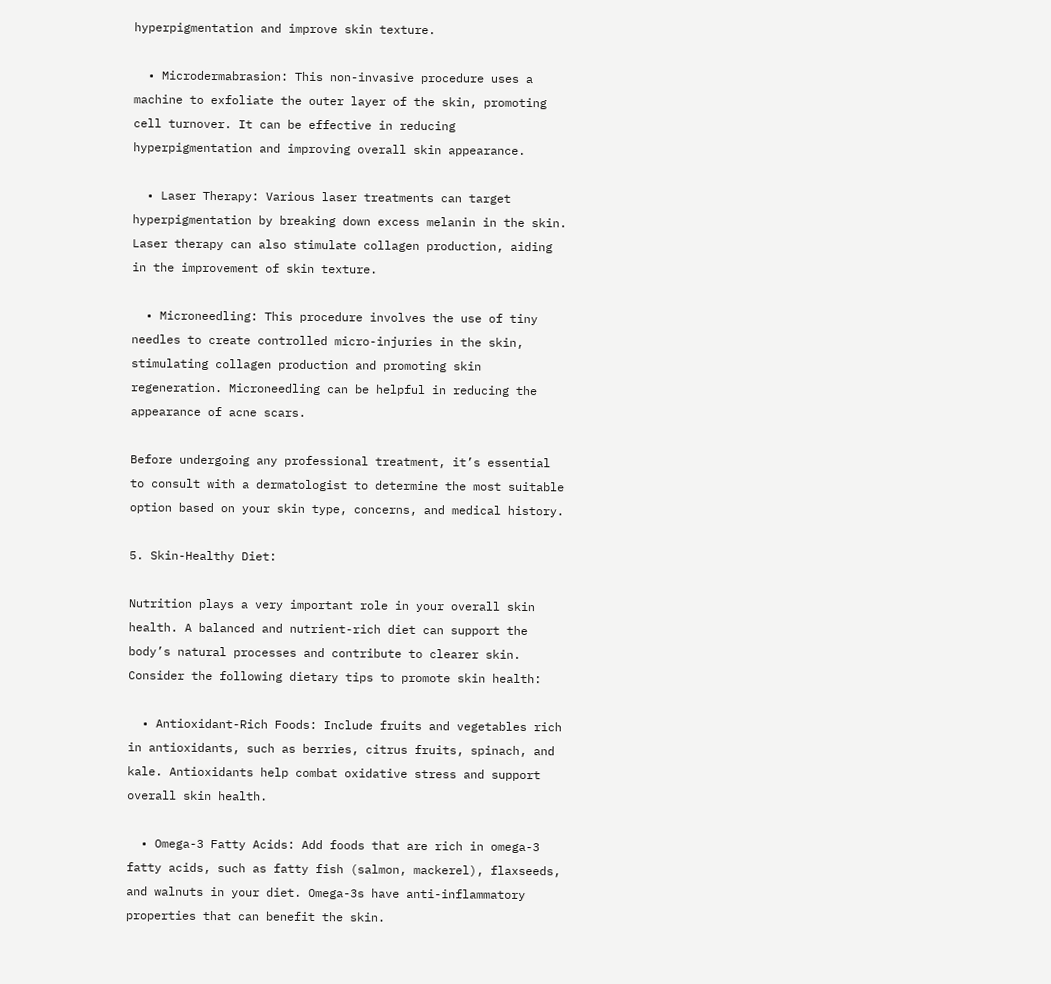hyperpigmentation and improve skin texture.

  • Microdermabrasion: This non-invasive procedure uses a machine to exfoliate the outer layer of the skin, promoting cell turnover. It can be effective in reducing hyperpigmentation and improving overall skin appearance.

  • Laser Therapy: Various laser treatments can target hyperpigmentation by breaking down excess melanin in the skin. Laser therapy can also stimulate collagen production, aiding in the improvement of skin texture.

  • Microneedling: This procedure involves the use of tiny needles to create controlled micro-injuries in the skin, stimulating collagen production and promoting skin regeneration. Microneedling can be helpful in reducing the appearance of acne scars.

Before undergoing any professional treatment, it’s essential to consult with a dermatologist to determine the most suitable option based on your skin type, concerns, and medical history.

5. Skin-Healthy Diet:

Nutrition plays a very important role in your overall skin health. A balanced and nutrient-rich diet can support the body’s natural processes and contribute to clearer skin. Consider the following dietary tips to promote skin health:

  • Antioxidant-Rich Foods: Include fruits and vegetables rich in antioxidants, such as berries, citrus fruits, spinach, and kale. Antioxidants help combat oxidative stress and support overall skin health.

  • Omega-3 Fatty Acids: Add foods that are rich in omega-3 fatty acids, such as fatty fish (salmon, mackerel), flaxseeds, and walnuts in your diet. Omega-3s have anti-inflammatory properties that can benefit the skin.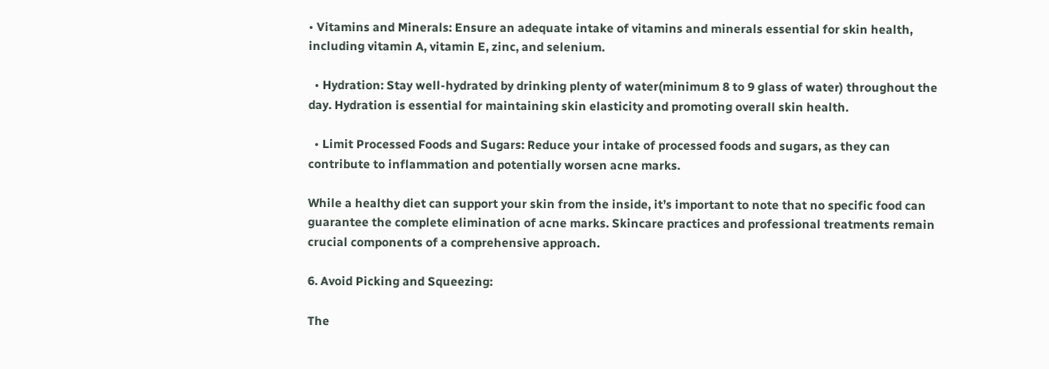• Vitamins and Minerals: Ensure an adequate intake of vitamins and minerals essential for skin health, including vitamin A, vitamin E, zinc, and selenium.

  • Hydration: Stay well-hydrated by drinking plenty of water(minimum 8 to 9 glass of water) throughout the day. Hydration is essential for maintaining skin elasticity and promoting overall skin health.

  • Limit Processed Foods and Sugars: Reduce your intake of processed foods and sugars, as they can contribute to inflammation and potentially worsen acne marks.

While a healthy diet can support your skin from the inside, it’s important to note that no specific food can guarantee the complete elimination of acne marks. Skincare practices and professional treatments remain crucial components of a comprehensive approach.

6. Avoid Picking and Squeezing:

The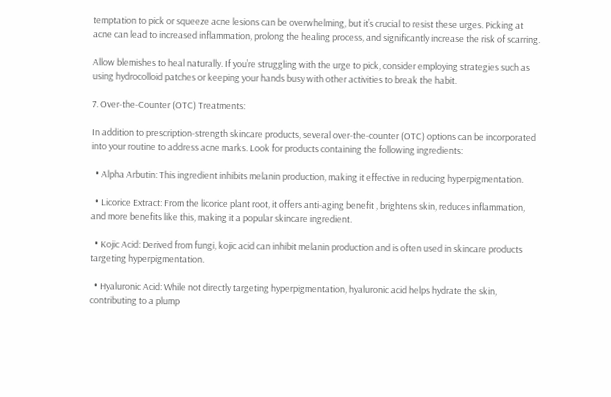temptation to pick or squeeze acne lesions can be overwhelming, but it’s crucial to resist these urges. Picking at acne can lead to increased inflammation, prolong the healing process, and significantly increase the risk of scarring.

Allow blemishes to heal naturally. If you’re struggling with the urge to pick, consider employing strategies such as using hydrocolloid patches or keeping your hands busy with other activities to break the habit.

7. Over-the-Counter (OTC) Treatments:

In addition to prescription-strength skincare products, several over-the-counter (OTC) options can be incorporated into your routine to address acne marks. Look for products containing the following ingredients:

  • Alpha Arbutin: This ingredient inhibits melanin production, making it effective in reducing hyperpigmentation.

  • Licorice Extract: From the licorice plant root, it offers anti-aging benefit , brightens skin, reduces inflammation, and more benefits like this, making it a popular skincare ingredient.

  • Kojic Acid: Derived from fungi, kojic acid can inhibit melanin production and is often used in skincare products targeting hyperpigmentation.

  • Hyaluronic Acid: While not directly targeting hyperpigmentation, hyaluronic acid helps hydrate the skin, contributing to a plump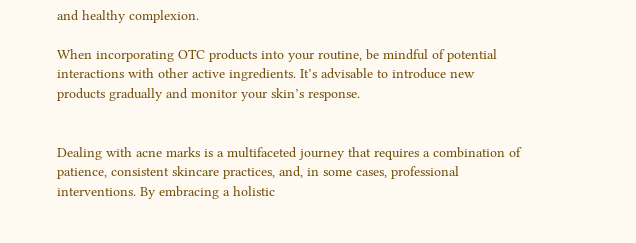and healthy complexion.

When incorporating OTC products into your routine, be mindful of potential interactions with other active ingredients. It’s advisable to introduce new products gradually and monitor your skin’s response.


Dealing with acne marks is a multifaceted journey that requires a combination of patience, consistent skincare practices, and, in some cases, professional interventions. By embracing a holistic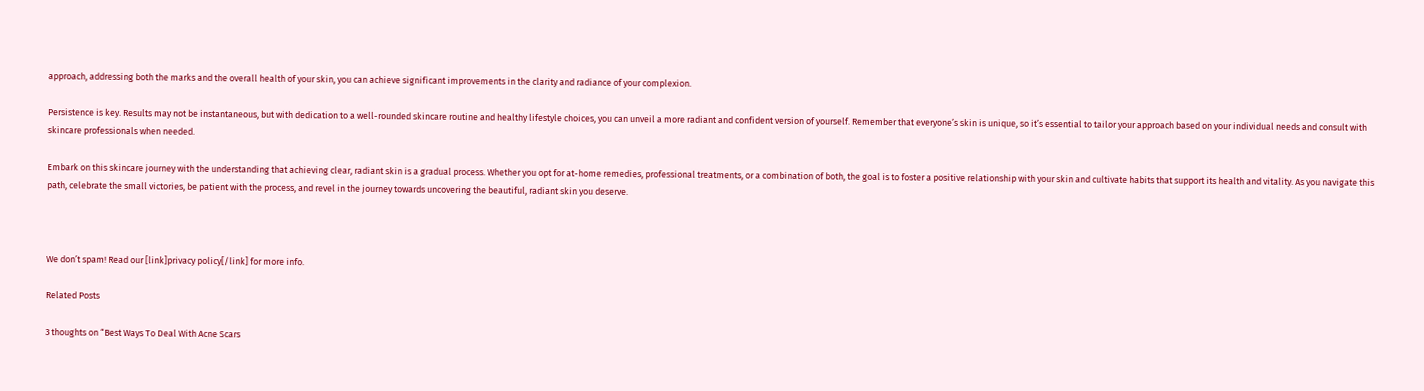approach, addressing both the marks and the overall health of your skin, you can achieve significant improvements in the clarity and radiance of your complexion.

Persistence is key. Results may not be instantaneous, but with dedication to a well-rounded skincare routine and healthy lifestyle choices, you can unveil a more radiant and confident version of yourself. Remember that everyone’s skin is unique, so it’s essential to tailor your approach based on your individual needs and consult with skincare professionals when needed.

Embark on this skincare journey with the understanding that achieving clear, radiant skin is a gradual process. Whether you opt for at-home remedies, professional treatments, or a combination of both, the goal is to foster a positive relationship with your skin and cultivate habits that support its health and vitality. As you navigate this path, celebrate the small victories, be patient with the process, and revel in the journey towards uncovering the beautiful, radiant skin you deserve.



We don’t spam! Read our [link]privacy policy[/link] for more info.

Related Posts

3 thoughts on “Best Ways To Deal With Acne Scars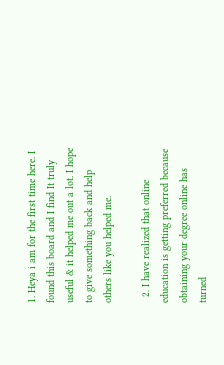1. Heya i am for the first time here. I found this board and I find It truly useful & it helped me out a lot. I hope to give something back and help others like you helped me.

  2. I have realized that online education is getting preferred because obtaining your degree online has turned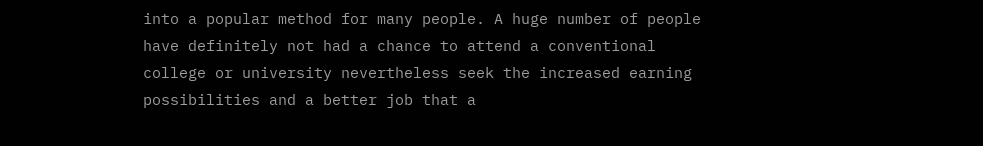into a popular method for many people. A huge number of people have definitely not had a chance to attend a conventional college or university nevertheless seek the increased earning possibilities and a better job that a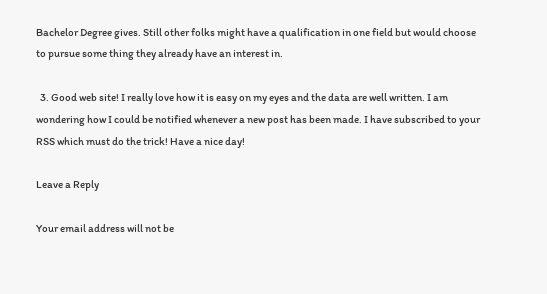Bachelor Degree gives. Still other folks might have a qualification in one field but would choose to pursue some thing they already have an interest in.

  3. Good web site! I really love how it is easy on my eyes and the data are well written. I am wondering how I could be notified whenever a new post has been made. I have subscribed to your RSS which must do the trick! Have a nice day!

Leave a Reply

Your email address will not be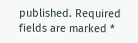published. Required fields are marked *